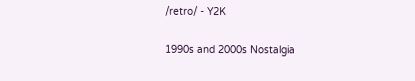/retro/ - Y2K

1990s and 2000s Nostalgia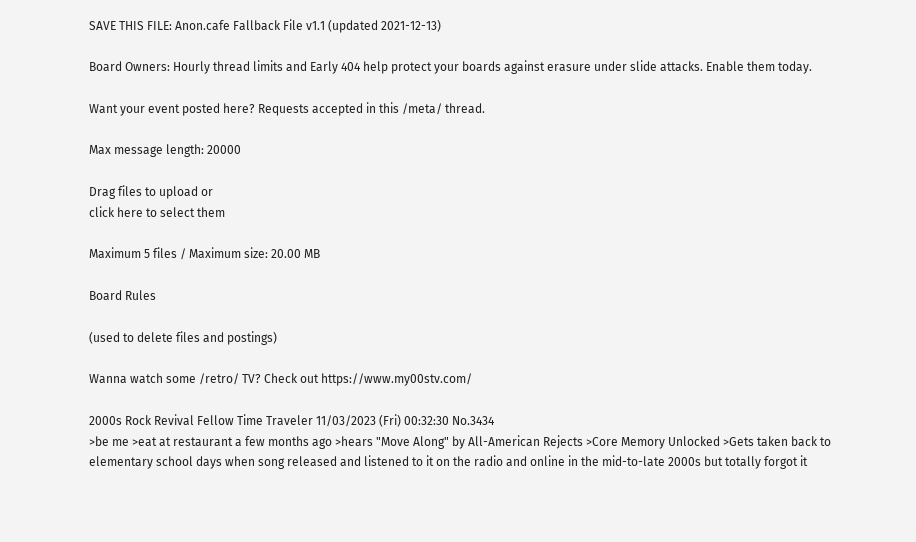SAVE THIS FILE: Anon.cafe Fallback File v1.1 (updated 2021-12-13)

Board Owners: Hourly thread limits and Early 404 help protect your boards against erasure under slide attacks. Enable them today.

Want your event posted here? Requests accepted in this /meta/ thread.

Max message length: 20000

Drag files to upload or
click here to select them

Maximum 5 files / Maximum size: 20.00 MB

Board Rules

(used to delete files and postings)

Wanna watch some /retro/ TV? Check out https://www.my00stv.com/

2000s Rock Revival Fellow Time Traveler 11/03/2023 (Fri) 00:32:30 No.3434
>be me >eat at restaurant a few months ago >hears "Move Along" by All-American Rejects >Core Memory Unlocked >Gets taken back to elementary school days when song released and listened to it on the radio and online in the mid-to-late 2000s but totally forgot it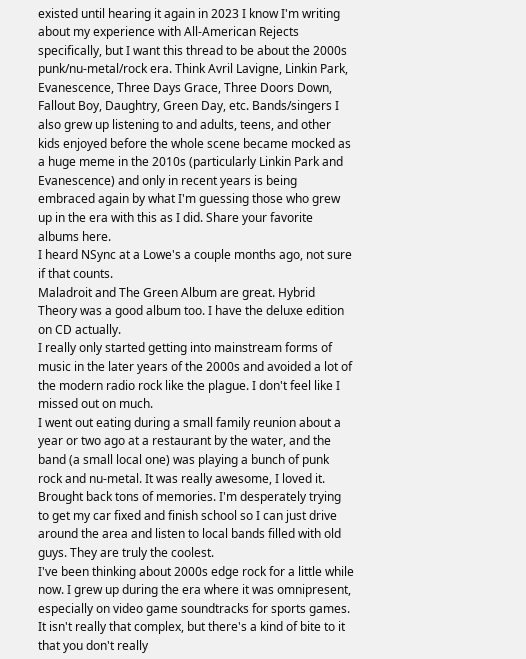existed until hearing it again in 2023 I know I'm writing about my experience with All-American Rejects specifically, but I want this thread to be about the 2000s punk/nu-metal/rock era. Think Avril Lavigne, Linkin Park, Evanescence, Three Days Grace, Three Doors Down, Fallout Boy, Daughtry, Green Day, etc. Bands/singers I also grew up listening to and adults, teens, and other kids enjoyed before the whole scene became mocked as a huge meme in the 2010s (particularly Linkin Park and Evanescence) and only in recent years is being embraced again by what I'm guessing those who grew up in the era with this as I did. Share your favorite albums here.
I heard NSync at a Lowe's a couple months ago, not sure if that counts.
Maladroit and The Green Album are great. Hybrid Theory was a good album too. I have the deluxe edition on CD actually.
I really only started getting into mainstream forms of music in the later years of the 2000s and avoided a lot of the modern radio rock like the plague. I don't feel like I missed out on much.
I went out eating during a small family reunion about a year or two ago at a restaurant by the water, and the band (a small local one) was playing a bunch of punk rock and nu-metal. It was really awesome, I loved it. Brought back tons of memories. I'm desperately trying to get my car fixed and finish school so I can just drive around the area and listen to local bands filled with old guys. They are truly the coolest.
I've been thinking about 2000s edge rock for a little while now. I grew up during the era where it was omnipresent, especially on video game soundtracks for sports games. It isn't really that complex, but there's a kind of bite to it that you don't really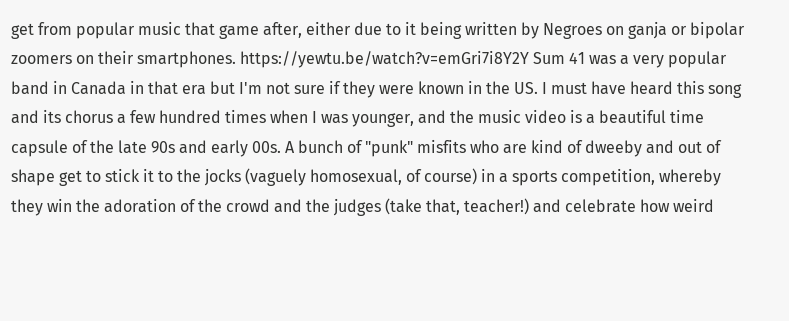get from popular music that game after, either due to it being written by Negroes on ganja or bipolar zoomers on their smartphones. https://yewtu.be/watch?v=emGri7i8Y2Y Sum 41 was a very popular band in Canada in that era but I'm not sure if they were known in the US. I must have heard this song and its chorus a few hundred times when I was younger, and the music video is a beautiful time capsule of the late 90s and early 00s. A bunch of "punk" misfits who are kind of dweeby and out of shape get to stick it to the jocks (vaguely homosexual, of course) in a sports competition, whereby they win the adoration of the crowd and the judges (take that, teacher!) and celebrate how weird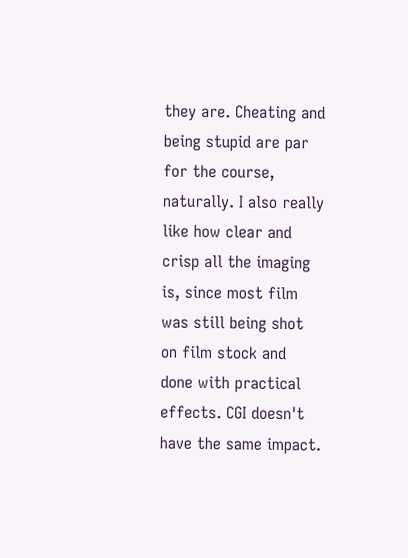they are. Cheating and being stupid are par for the course, naturally. I also really like how clear and crisp all the imaging is, since most film was still being shot on film stock and done with practical effects. CGI doesn't have the same impact.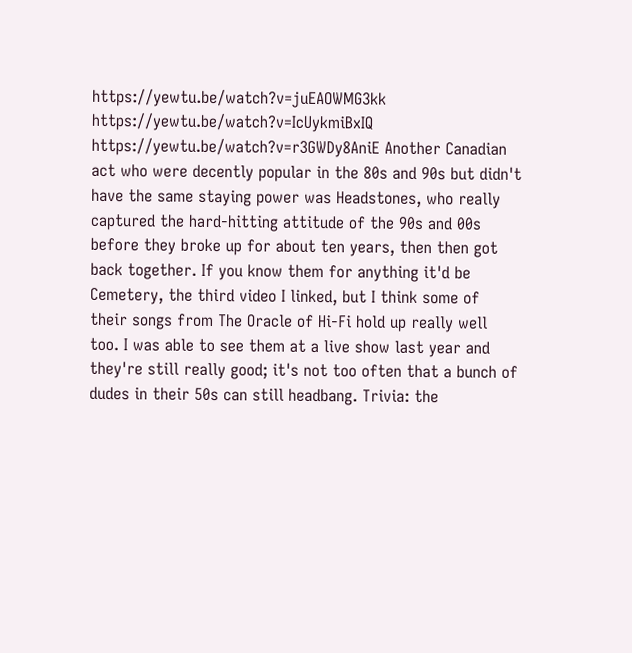https://yewtu.be/watch?v=juEAOWMG3kk https://yewtu.be/watch?v=IcUykmiBxIQ https://yewtu.be/watch?v=r3GWDy8AniE Another Canadian act who were decently popular in the 80s and 90s but didn't have the same staying power was Headstones, who really captured the hard-hitting attitude of the 90s and 00s before they broke up for about ten years, then then got back together. If you know them for anything it'd be Cemetery, the third video I linked, but I think some of their songs from The Oracle of Hi-Fi hold up really well too. I was able to see them at a live show last year and they're still really good; it's not too often that a bunch of dudes in their 50s can still headbang. Trivia: the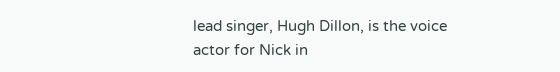lead singer, Hugh Dillon, is the voice actor for Nick in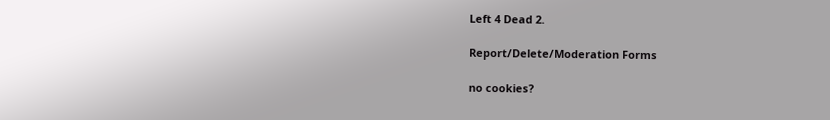Left 4 Dead 2.

Report/Delete/Moderation Forms

no cookies?